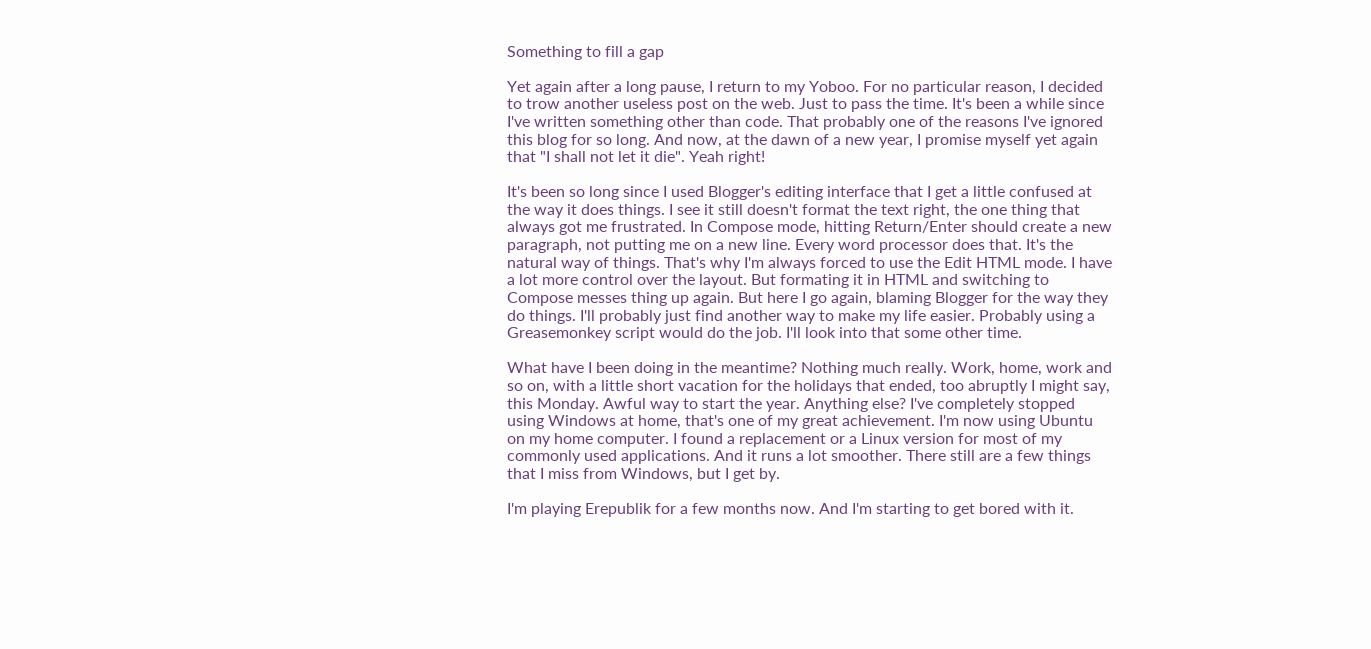Something to fill a gap

Yet again after a long pause, I return to my Yoboo. For no particular reason, I decided to trow another useless post on the web. Just to pass the time. It's been a while since I've written something other than code. That probably one of the reasons I've ignored this blog for so long. And now, at the dawn of a new year, I promise myself yet again that "I shall not let it die". Yeah right!

It's been so long since I used Blogger's editing interface that I get a little confused at the way it does things. I see it still doesn't format the text right, the one thing that always got me frustrated. In Compose mode, hitting Return/Enter should create a new paragraph, not putting me on a new line. Every word processor does that. It's the natural way of things. That's why I'm always forced to use the Edit HTML mode. I have a lot more control over the layout. But formating it in HTML and switching to Compose messes thing up again. But here I go again, blaming Blogger for the way they do things. I'll probably just find another way to make my life easier. Probably using a Greasemonkey script would do the job. I'll look into that some other time.

What have I been doing in the meantime? Nothing much really. Work, home, work and so on, with a little short vacation for the holidays that ended, too abruptly I might say, this Monday. Awful way to start the year. Anything else? I've completely stopped using Windows at home, that's one of my great achievement. I'm now using Ubuntu on my home computer. I found a replacement or a Linux version for most of my commonly used applications. And it runs a lot smoother. There still are a few things that I miss from Windows, but I get by.

I'm playing Erepublik for a few months now. And I'm starting to get bored with it.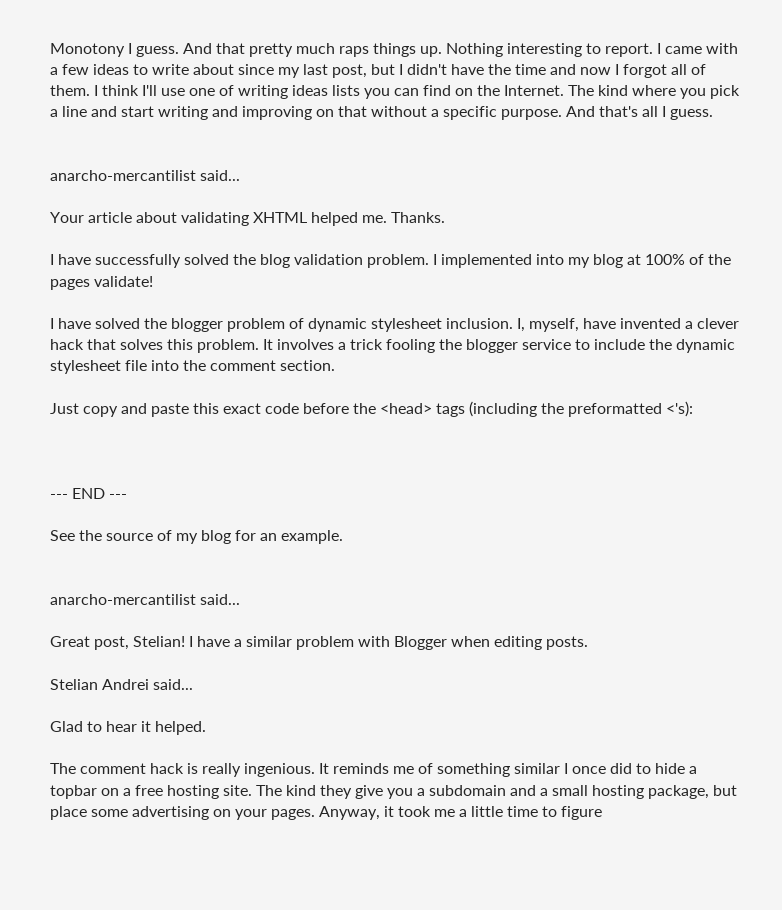Monotony I guess. And that pretty much raps things up. Nothing interesting to report. I came with a few ideas to write about since my last post, but I didn't have the time and now I forgot all of them. I think I'll use one of writing ideas lists you can find on the Internet. The kind where you pick a line and start writing and improving on that without a specific purpose. And that's all I guess.


anarcho-mercantilist said...

Your article about validating XHTML helped me. Thanks.

I have successfully solved the blog validation problem. I implemented into my blog at 100% of the pages validate!

I have solved the blogger problem of dynamic stylesheet inclusion. I, myself, have invented a clever hack that solves this problem. It involves a trick fooling the blogger service to include the dynamic stylesheet file into the comment section.

Just copy and paste this exact code before the <head> tags (including the preformatted <'s):



--- END ---

See the source of my blog for an example.


anarcho-mercantilist said...

Great post, Stelian! I have a similar problem with Blogger when editing posts.

Stelian Andrei said...

Glad to hear it helped.

The comment hack is really ingenious. It reminds me of something similar I once did to hide a topbar on a free hosting site. The kind they give you a subdomain and a small hosting package, but place some advertising on your pages. Anyway, it took me a little time to figure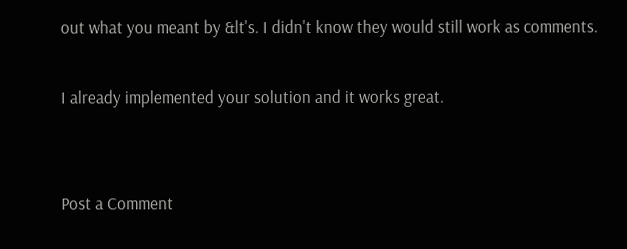out what you meant by &lt's. I didn't know they would still work as comments.

I already implemented your solution and it works great.


Post a Comment